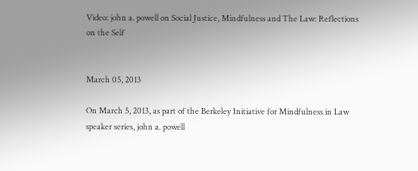Video: john a. powell on Social Justice, Mindfulness and The Law: Reflections on the Self


March 05, 2013

On March 5, 2013, as part of the Berkeley Initiative for Mindfulness in Law speaker series, john a. powell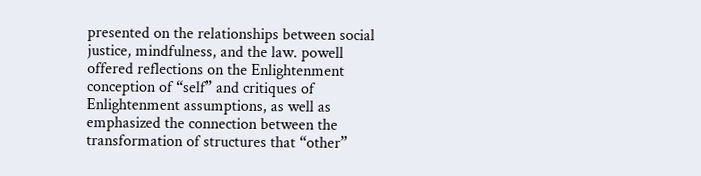presented on the relationships between social justice, mindfulness, and the law. powell offered reflections on the Enlightenment conception of “self” and critiques of Enlightenment assumptions, as well as emphasized the connection between the transformation of structures that “other”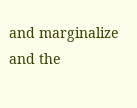and marginalize and the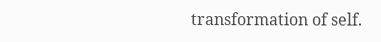transformation of self.